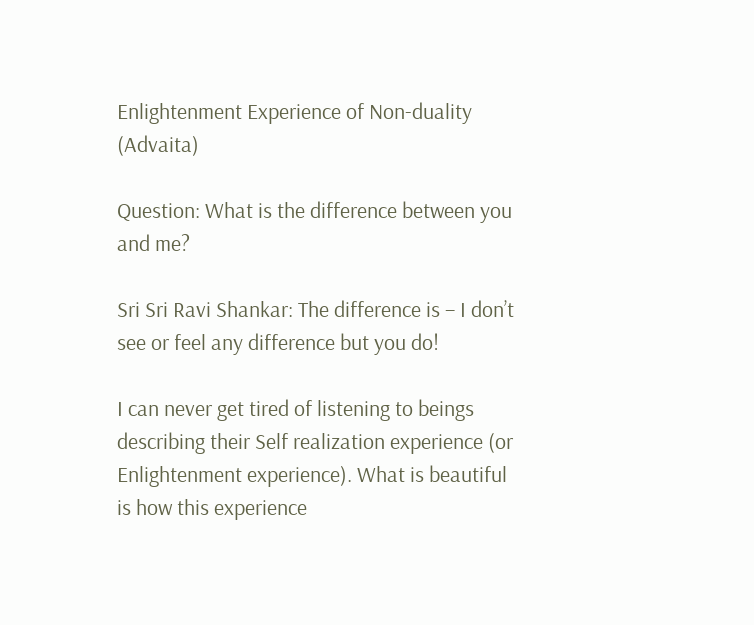Enlightenment Experience of Non-duality (Advaita)

Question: What is the difference between you and me?

Sri Sri Ravi Shankar: The difference is – I don’t see or feel any difference but you do!

I can never get tired of listening to beings describing their Self realization experience (or Enlightenment experience). What is beautiful is how this experience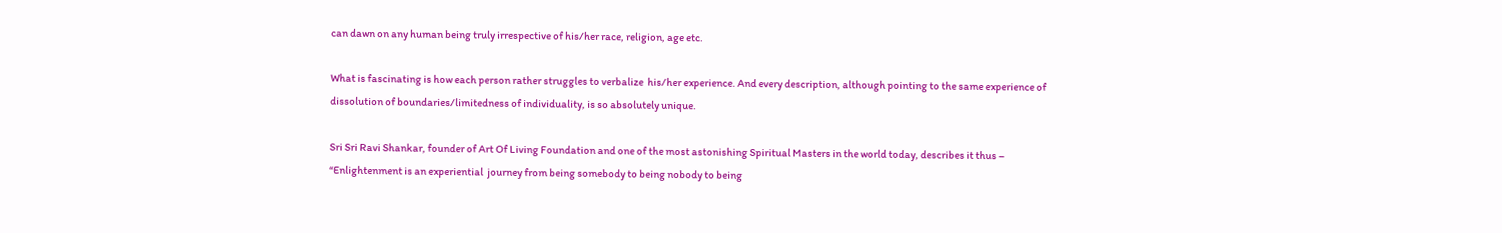can dawn on any human being truly irrespective of his/her race, religion, age etc.

What is fascinating is how each person rather struggles to verbalize  his/her experience. And every description, although pointing to the same experience of dissolution of boundaries/limitedness of individuality, is so absolutely unique.

Sri Sri Ravi Shankar, founder of Art Of Living Foundation and one of the most astonishing Spiritual Masters in the world today, describes it thus – “Enlightenment is an experiential  journey from being somebody to being nobody to being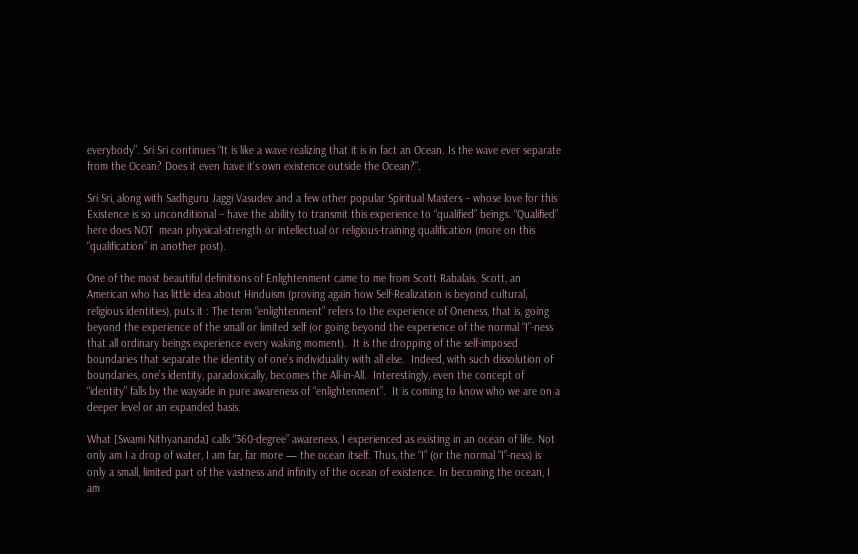everybody”. Sri Sri continues “It is like a wave realizing that it is in fact an Ocean. Is the wave ever separate from the Ocean? Does it even have it’s own existence outside the Ocean?”.

Sri Sri, along with Sadhguru Jaggi Vasudev and a few other popular Spiritual Masters – whose love for this Existence is so unconditional – have the ability to transmit this experience to “qualified” beings. “Qualified” here does NOT  mean physical-strength or intellectual or religious-training qualification (more on this “qualification” in another post).

One of the most beautiful definitions of Enlightenment came to me from Scott Rabalais. Scott, an American who has little idea about Hinduism (proving again how Self-Realization is beyond cultural, religious identities), puts it : The term “enlightenment” refers to the experience of Oneness, that is, going beyond the experience of the small or limited self (or going beyond the experience of the normal “I”-ness that all ordinary beings experience every waking moment).  It is the dropping of the self-imposed boundaries that separate the identity of one’s individuality with all else.  Indeed, with such dissolution of boundaries, one’s identity, paradoxically, becomes the All-in-All.  Interestingly, even the concept of “identity” falls by the wayside in pure awareness of “enlightenment”.  It is coming to know who we are on a deeper level or an expanded basis.

What [Swami Nithyananda] calls “360-degree” awareness, I experienced as existing in an ocean of life. Not only am I a drop of water, I am far, far more — the ocean itself. Thus, the “I” (or the normal “I”-ness) is only a small, limited part of the vastness and infinity of the ocean of existence. In becoming the ocean, I am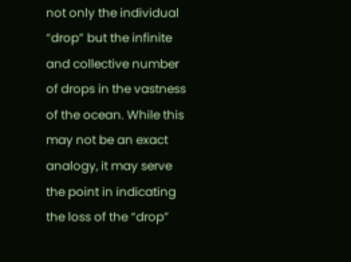not only the individual “drop” but the infinite and collective number of drops in the vastness of the ocean. While this may not be an exact analogy, it may serve the point in indicating the loss of the “drop”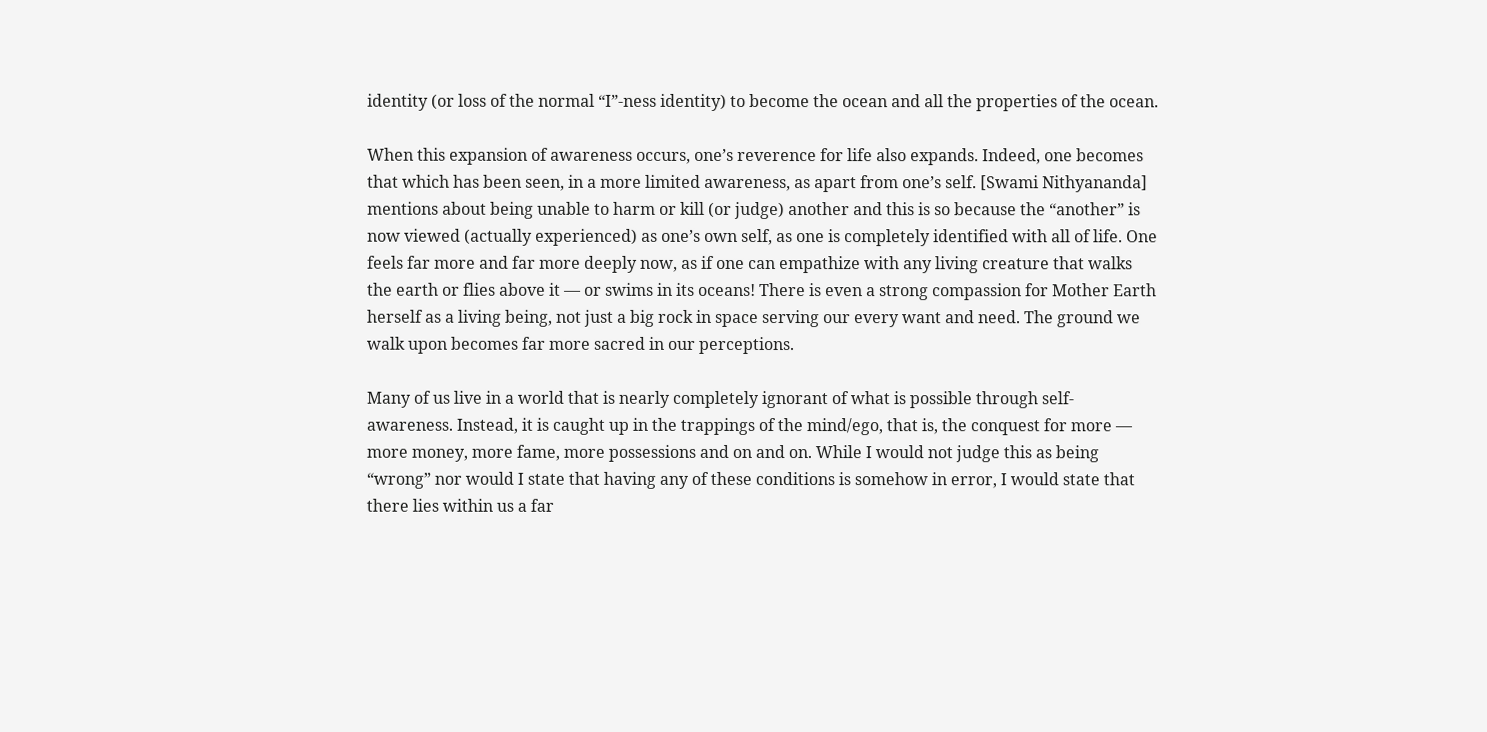identity (or loss of the normal “I”-ness identity) to become the ocean and all the properties of the ocean.

When this expansion of awareness occurs, one’s reverence for life also expands. Indeed, one becomes that which has been seen, in a more limited awareness, as apart from one’s self. [Swami Nithyananda] mentions about being unable to harm or kill (or judge) another and this is so because the “another” is now viewed (actually experienced) as one’s own self, as one is completely identified with all of life. One feels far more and far more deeply now, as if one can empathize with any living creature that walks the earth or flies above it — or swims in its oceans! There is even a strong compassion for Mother Earth herself as a living being, not just a big rock in space serving our every want and need. The ground we walk upon becomes far more sacred in our perceptions.

Many of us live in a world that is nearly completely ignorant of what is possible through self-awareness. Instead, it is caught up in the trappings of the mind/ego, that is, the conquest for more — more money, more fame, more possessions and on and on. While I would not judge this as being “wrong” nor would I state that having any of these conditions is somehow in error, I would state that there lies within us a far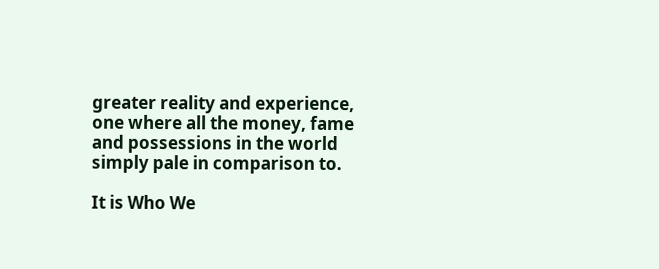greater reality and experience, one where all the money, fame and possessions in the world simply pale in comparison to.

It is Who We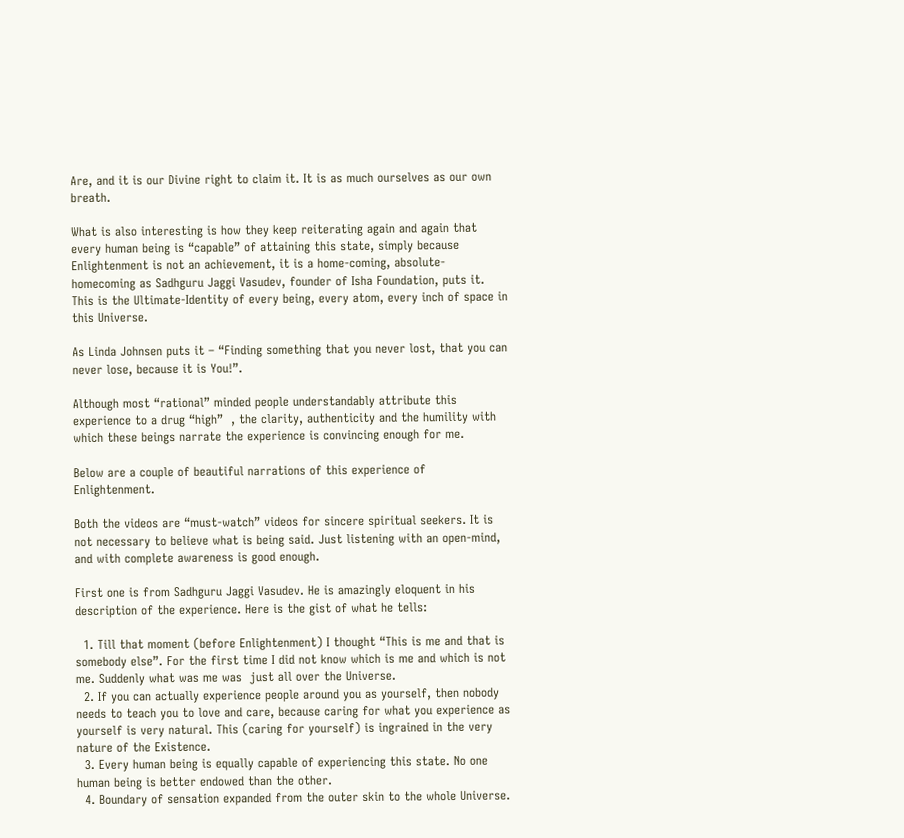Are, and it is our Divine right to claim it. It is as much ourselves as our own breath.

What is also interesting is how they keep reiterating again and again that every human being is “capable” of attaining this state, simply because Enlightenment is not an achievement, it is a home-coming, absolute-homecoming as Sadhguru Jaggi Vasudev, founder of Isha Foundation, puts it. This is the Ultimate-Identity of every being, every atom, every inch of space in this Universe.

As Linda Johnsen puts it – “Finding something that you never lost, that you can never lose, because it is You!”.

Although most “rational” minded people understandably attribute this experience to a drug “high”  , the clarity, authenticity and the humility with which these beings narrate the experience is convincing enough for me.

Below are a couple of beautiful narrations of this experience of Enlightenment.

Both the videos are “must-watch” videos for sincere spiritual seekers. It is not necessary to believe what is being said. Just listening with an open-mind, and with complete awareness is good enough.

First one is from Sadhguru Jaggi Vasudev. He is amazingly eloquent in his description of the experience. Here is the gist of what he tells:

  1. Till that moment (before Enlightenment) I thought “This is me and that is somebody else”. For the first time I did not know which is me and which is not me. Suddenly what was me was  just all over the Universe.
  2. If you can actually experience people around you as yourself, then nobody needs to teach you to love and care, because caring for what you experience as yourself is very natural. This (caring for yourself) is ingrained in the very nature of the Existence.
  3. Every human being is equally capable of experiencing this state. No one human being is better endowed than the other.
  4. Boundary of sensation expanded from the outer skin to the whole Universe.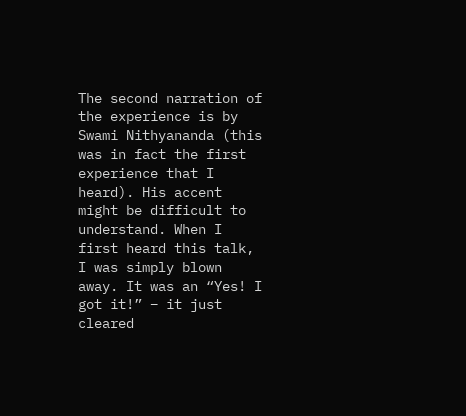The second narration of the experience is by Swami Nithyananda (this was in fact the first experience that I heard). His accent might be difficult to understand. When I first heard this talk, I was simply blown away. It was an “Yes! I got it!” – it just cleared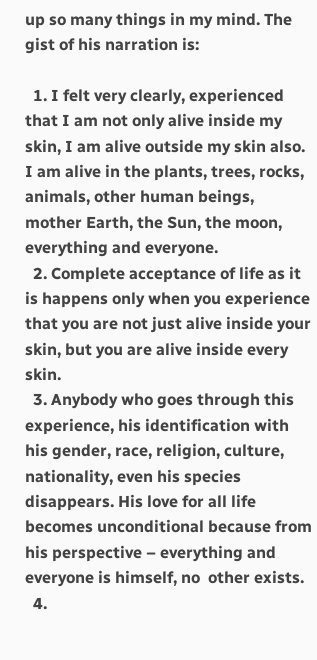up so many things in my mind. The gist of his narration is:

  1. I felt very clearly, experienced that I am not only alive inside my skin, I am alive outside my skin also. I am alive in the plants, trees, rocks, animals, other human beings, mother Earth, the Sun, the moon, everything and everyone.
  2. Complete acceptance of life as it is happens only when you experience that you are not just alive inside your skin, but you are alive inside every skin.
  3. Anybody who goes through this experience, his identification with his gender, race, religion, culture, nationality, even his species disappears. His love for all life becomes unconditional because from his perspective – everything and everyone is himself, no  other exists.
  4.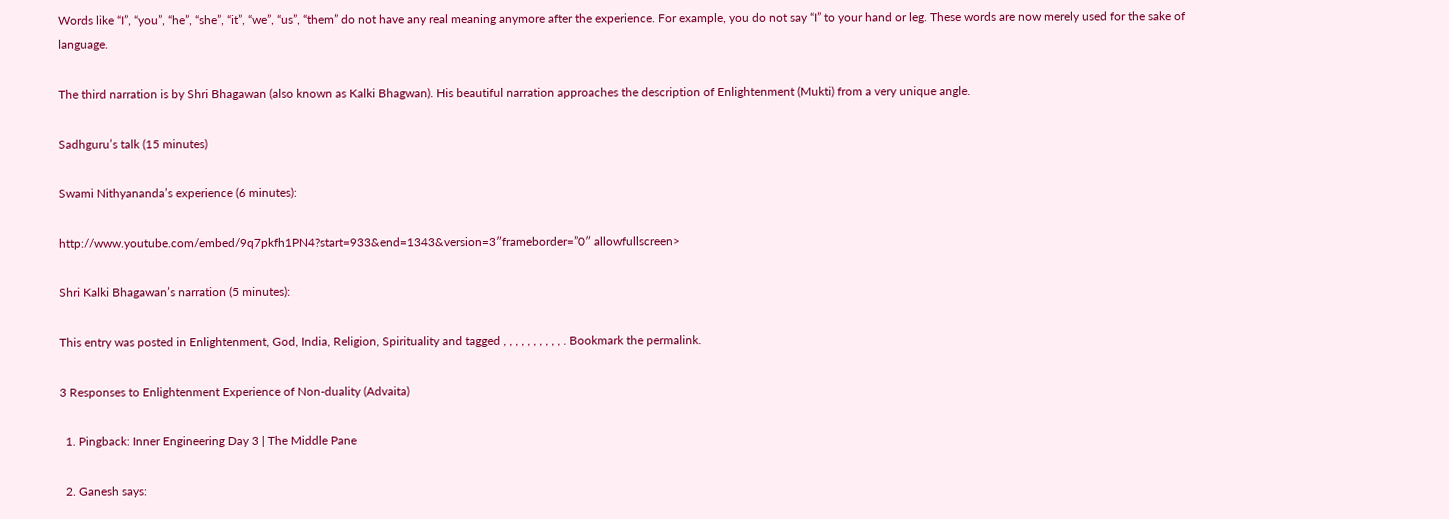Words like “I”, “you”, “he”, “she”, “it”, “we”, “us”, “them” do not have any real meaning anymore after the experience. For example, you do not say “I” to your hand or leg. These words are now merely used for the sake of language.

The third narration is by Shri Bhagawan (also known as Kalki Bhagwan). His beautiful narration approaches the description of Enlightenment (Mukti) from a very unique angle.

Sadhguru’s talk (15 minutes)

Swami Nithyananda’s experience (6 minutes):

http://www.youtube.com/embed/9q7pkfh1PN4?start=933&end=1343&version=3″frameborder=”0″ allowfullscreen>

Shri Kalki Bhagawan’s narration (5 minutes):

This entry was posted in Enlightenment, God, India, Religion, Spirituality and tagged , , , , , , , , , , . Bookmark the permalink.

3 Responses to Enlightenment Experience of Non-duality (Advaita)

  1. Pingback: Inner Engineering Day 3 | The Middle Pane

  2. Ganesh says: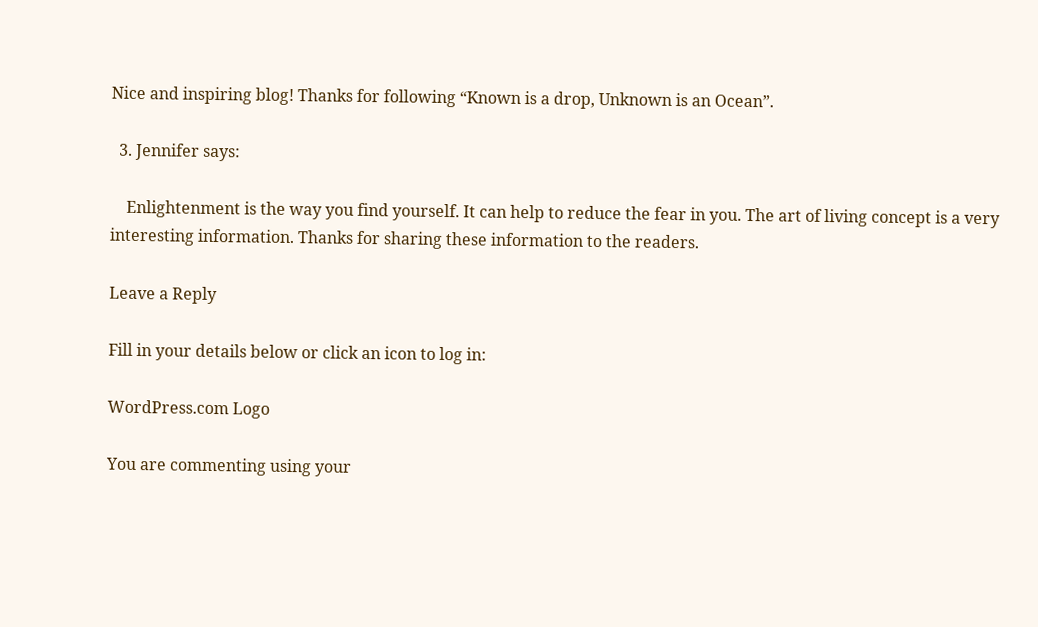Nice and inspiring blog! Thanks for following “Known is a drop, Unknown is an Ocean”.

  3. Jennifer says:

    Enlightenment is the way you find yourself. It can help to reduce the fear in you. The art of living concept is a very interesting information. Thanks for sharing these information to the readers.

Leave a Reply

Fill in your details below or click an icon to log in:

WordPress.com Logo

You are commenting using your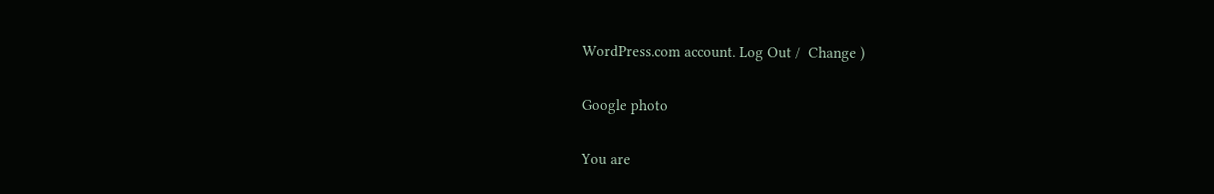WordPress.com account. Log Out /  Change )

Google photo

You are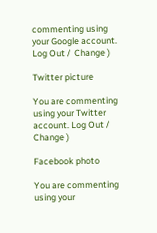commenting using your Google account. Log Out /  Change )

Twitter picture

You are commenting using your Twitter account. Log Out /  Change )

Facebook photo

You are commenting using your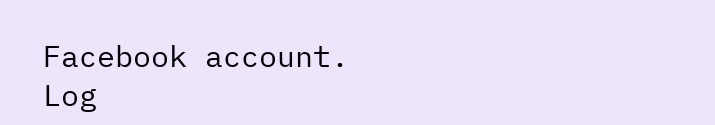Facebook account. Log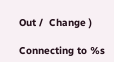Out /  Change )

Connecting to %s